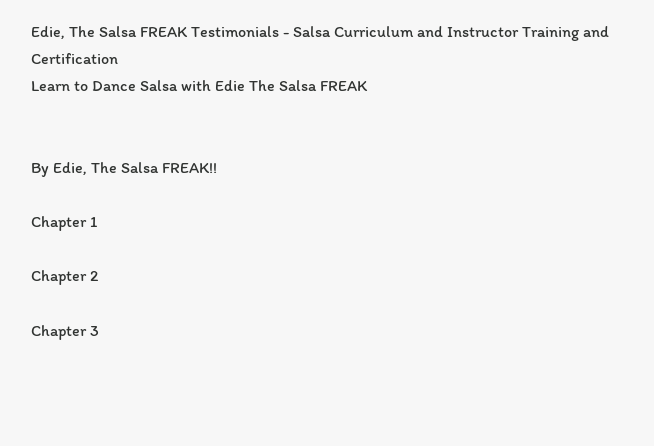Edie, The Salsa FREAK Testimonials - Salsa Curriculum and Instructor Training and Certification
Learn to Dance Salsa with Edie The Salsa FREAK


By Edie, The Salsa FREAK!!

Chapter 1

Chapter 2

Chapter 3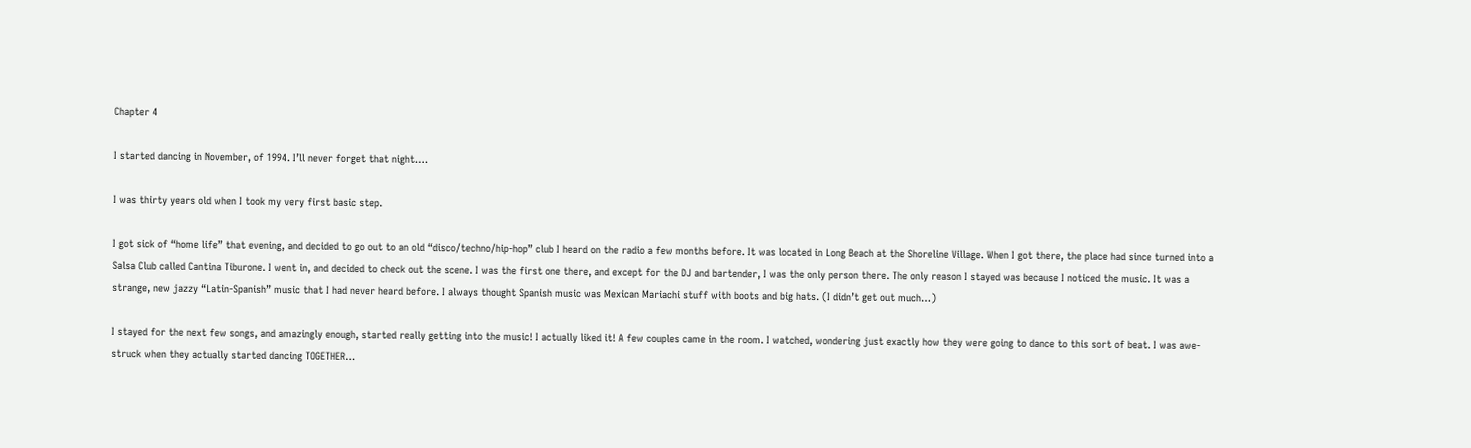Chapter 4

I started dancing in November, of 1994. I’ll never forget that night….

I was thirty years old when I took my very first basic step.

I got sick of “home life” that evening, and decided to go out to an old “disco/techno/hip-hop” club I heard on the radio a few months before. It was located in Long Beach at the Shoreline Village. When I got there, the place had since turned into a Salsa Club called Cantina Tiburone. I went in, and decided to check out the scene. I was the first one there, and except for the DJ and bartender, I was the only person there. The only reason I stayed was because I noticed the music. It was a strange, new jazzy “Latin-Spanish” music that I had never heard before. I always thought Spanish music was Mexican Mariachi stuff with boots and big hats. (I didn’t get out much…)

I stayed for the next few songs, and amazingly enough, started really getting into the music! I actually liked it! A few couples came in the room. I watched, wondering just exactly how they were going to dance to this sort of beat. I was awe-struck when they actually started dancing TOGETHER…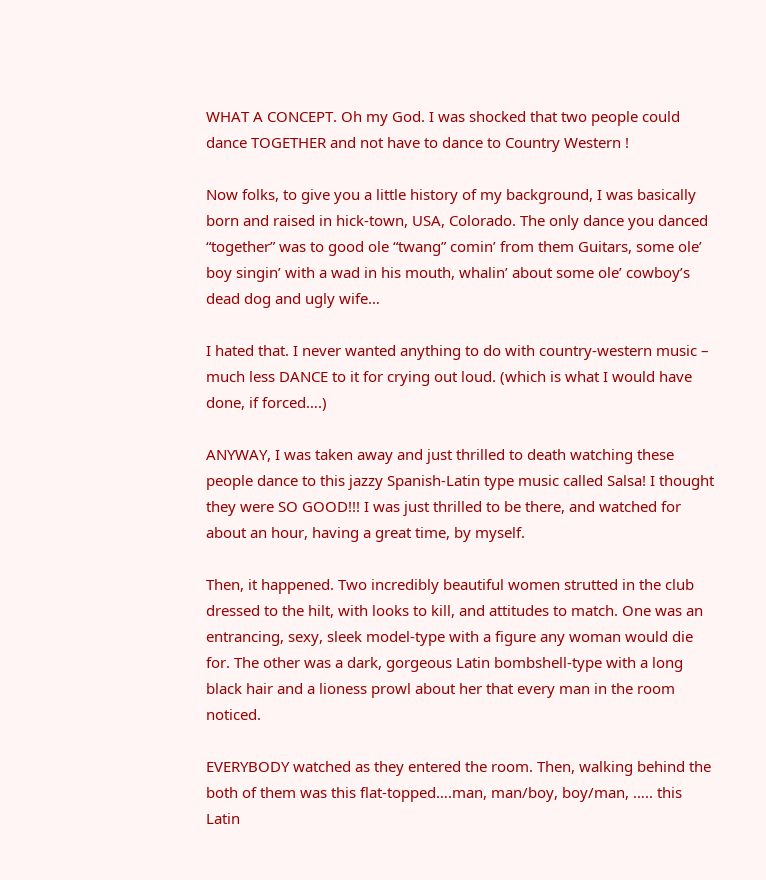WHAT A CONCEPT. Oh my God. I was shocked that two people could dance TOGETHER and not have to dance to Country Western !

Now folks, to give you a little history of my background, I was basically born and raised in hick-town, USA, Colorado. The only dance you danced “together” was to good ole “twang” comin’ from them Guitars, some ole’ boy singin’ with a wad in his mouth, whalin’ about some ole’ cowboy’s dead dog and ugly wife…

I hated that. I never wanted anything to do with country-western music – much less DANCE to it for crying out loud. (which is what I would have done, if forced….)

ANYWAY, I was taken away and just thrilled to death watching these people dance to this jazzy Spanish-Latin type music called Salsa! I thought they were SO GOOD!!! I was just thrilled to be there, and watched for about an hour, having a great time, by myself.

Then, it happened. Two incredibly beautiful women strutted in the club dressed to the hilt, with looks to kill, and attitudes to match. One was an entrancing, sexy, sleek model-type with a figure any woman would die for. The other was a dark, gorgeous Latin bombshell-type with a long black hair and a lioness prowl about her that every man in the room noticed.

EVERYBODY watched as they entered the room. Then, walking behind the both of them was this flat-topped….man, man/boy, boy/man, ….. this Latin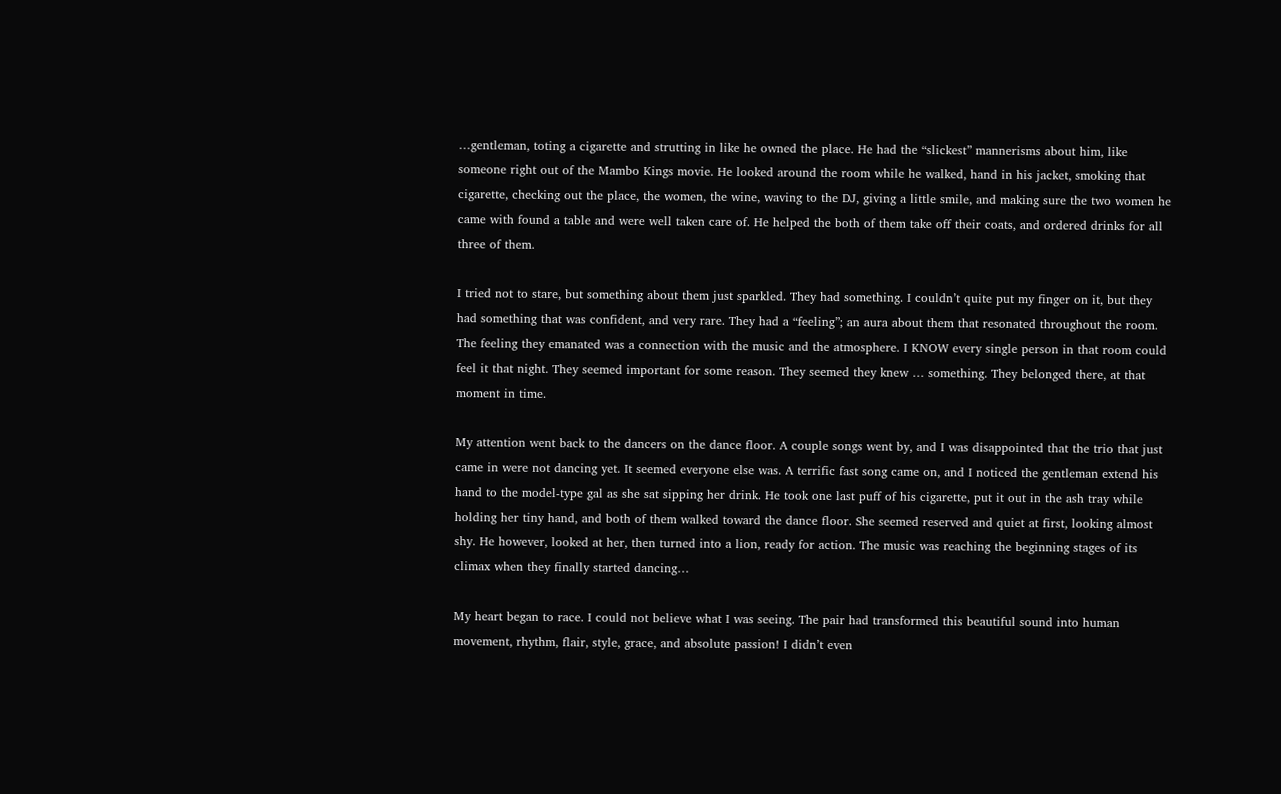…gentleman, toting a cigarette and strutting in like he owned the place. He had the “slickest” mannerisms about him, like someone right out of the Mambo Kings movie. He looked around the room while he walked, hand in his jacket, smoking that cigarette, checking out the place, the women, the wine, waving to the DJ, giving a little smile, and making sure the two women he came with found a table and were well taken care of. He helped the both of them take off their coats, and ordered drinks for all three of them.

I tried not to stare, but something about them just sparkled. They had something. I couldn’t quite put my finger on it, but they had something that was confident, and very rare. They had a “feeling”; an aura about them that resonated throughout the room. The feeling they emanated was a connection with the music and the atmosphere. I KNOW every single person in that room could feel it that night. They seemed important for some reason. They seemed they knew … something. They belonged there, at that moment in time.

My attention went back to the dancers on the dance floor. A couple songs went by, and I was disappointed that the trio that just came in were not dancing yet. It seemed everyone else was. A terrific fast song came on, and I noticed the gentleman extend his hand to the model-type gal as she sat sipping her drink. He took one last puff of his cigarette, put it out in the ash tray while holding her tiny hand, and both of them walked toward the dance floor. She seemed reserved and quiet at first, looking almost shy. He however, looked at her, then turned into a lion, ready for action. The music was reaching the beginning stages of its climax when they finally started dancing…

My heart began to race. I could not believe what I was seeing. The pair had transformed this beautiful sound into human movement, rhythm, flair, style, grace, and absolute passion! I didn’t even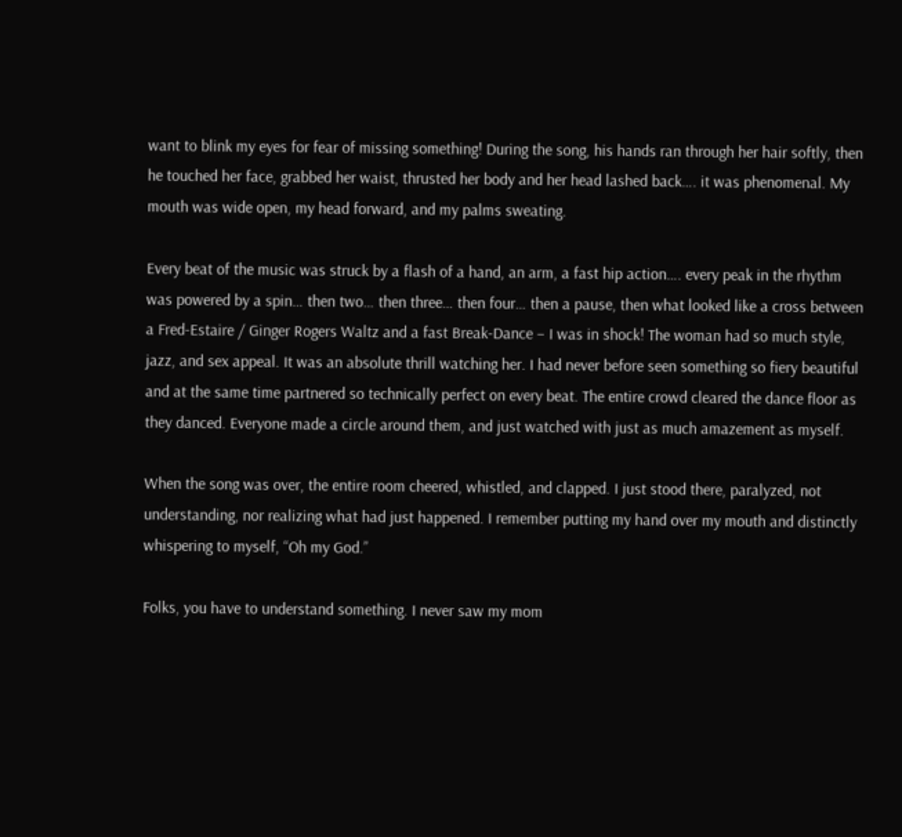want to blink my eyes for fear of missing something! During the song, his hands ran through her hair softly, then he touched her face, grabbed her waist, thrusted her body and her head lashed back…. it was phenomenal. My mouth was wide open, my head forward, and my palms sweating.

Every beat of the music was struck by a flash of a hand, an arm, a fast hip action…. every peak in the rhythm was powered by a spin… then two… then three… then four… then a pause, then what looked like a cross between a Fred-Estaire / Ginger Rogers Waltz and a fast Break-Dance – I was in shock! The woman had so much style, jazz, and sex appeal. It was an absolute thrill watching her. I had never before seen something so fiery beautiful and at the same time partnered so technically perfect on every beat. The entire crowd cleared the dance floor as they danced. Everyone made a circle around them, and just watched with just as much amazement as myself.

When the song was over, the entire room cheered, whistled, and clapped. I just stood there, paralyzed, not understanding, nor realizing what had just happened. I remember putting my hand over my mouth and distinctly whispering to myself, “Oh my God.”

Folks, you have to understand something. I never saw my mom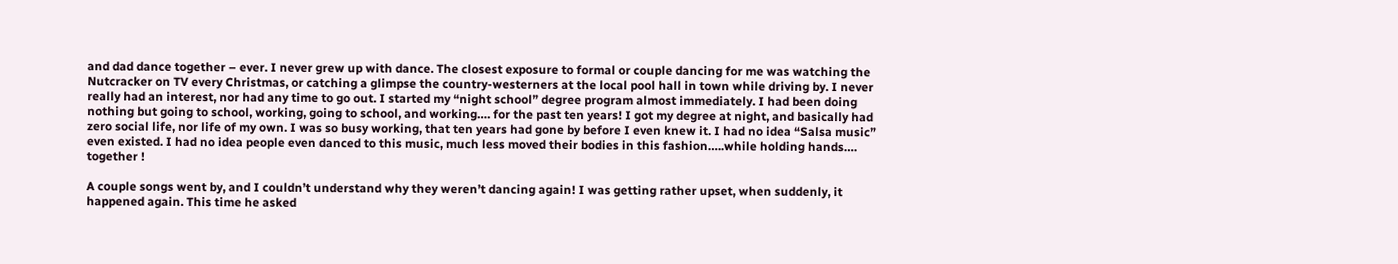and dad dance together – ever. I never grew up with dance. The closest exposure to formal or couple dancing for me was watching the Nutcracker on TV every Christmas, or catching a glimpse the country-westerners at the local pool hall in town while driving by. I never really had an interest, nor had any time to go out. I started my “night school” degree program almost immediately. I had been doing nothing but going to school, working, going to school, and working…. for the past ten years! I got my degree at night, and basically had zero social life, nor life of my own. I was so busy working, that ten years had gone by before I even knew it. I had no idea “Salsa music” even existed. I had no idea people even danced to this music, much less moved their bodies in this fashion…..while holding hands…. together !

A couple songs went by, and I couldn’t understand why they weren’t dancing again! I was getting rather upset, when suddenly, it happened again. This time he asked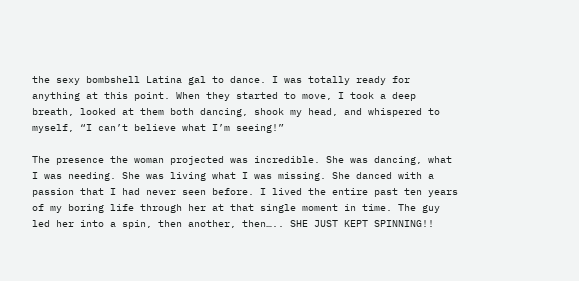the sexy bombshell Latina gal to dance. I was totally ready for anything at this point. When they started to move, I took a deep breath, looked at them both dancing, shook my head, and whispered to myself, “I can’t believe what I’m seeing!”

The presence the woman projected was incredible. She was dancing, what I was needing. She was living what I was missing. She danced with a passion that I had never seen before. I lived the entire past ten years of my boring life through her at that single moment in time. The guy led her into a spin, then another, then….. SHE JUST KEPT SPINNING!!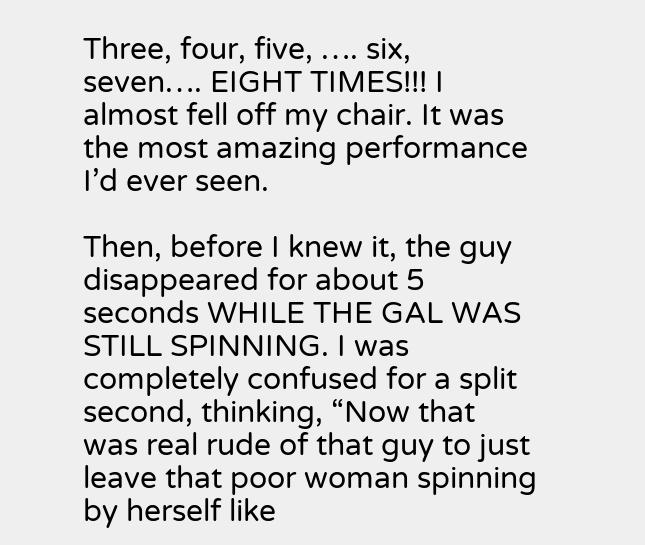Three, four, five, …. six, seven…. EIGHT TIMES!!! I almost fell off my chair. It was the most amazing performance I’d ever seen.

Then, before I knew it, the guy disappeared for about 5 seconds WHILE THE GAL WAS STILL SPINNING. I was completely confused for a split second, thinking, “Now that was real rude of that guy to just leave that poor woman spinning by herself like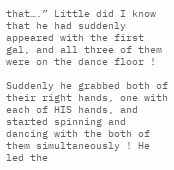that….” Little did I know that he had suddenly appeared with the first gal, and all three of them were on the dance floor !

Suddenly he grabbed both of their right hands, one with each of HIS hands, and started spinning and dancing with the both of them simultaneously ! He led the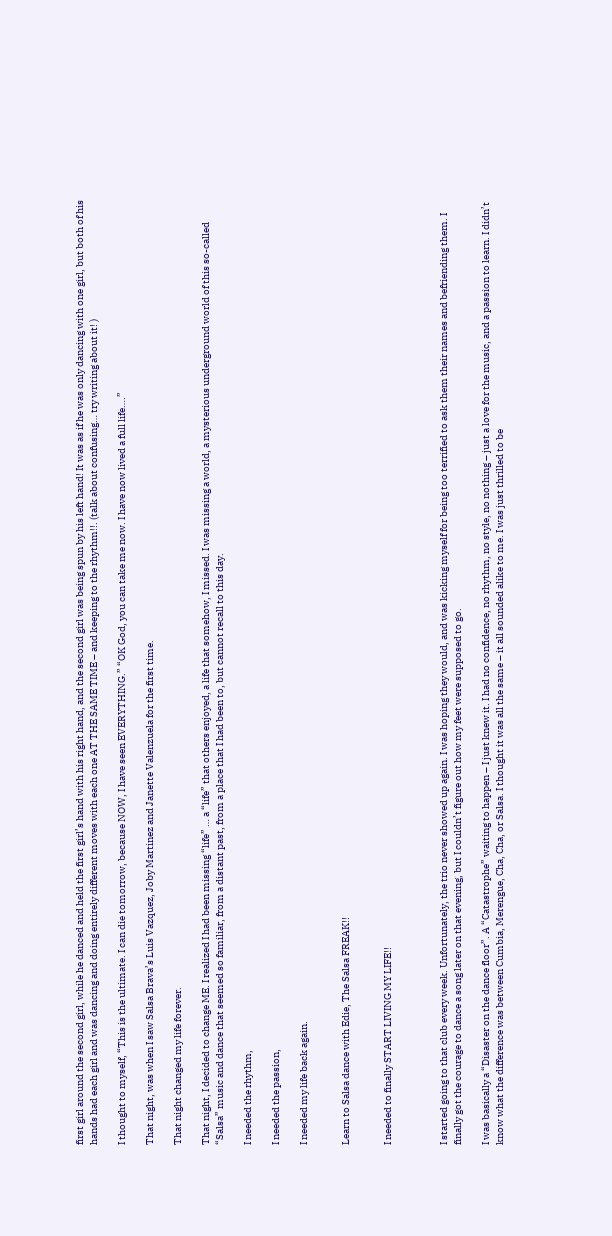first girl around the second girl, while he danced and held the first girl’s hand with his right hand, and the second girl was being spun by his left hand! It was as if he was only dancing with one girl, but both of his hands had each girl and was dancing and doing entirely different moves with each one AT THE SAME TIME – and keeping to the rhythm!!. (talk about confusing… try writing about it! )

I thought to myself, “This is the ultimate. I can die tomorrow, because NOW, I have seen EVERYTHING.” “OK God, you can take me now. I have now lived a full life….”

That night, was when I saw Salsa Brava’s Luis Vazquez, Joby Martinez and Janette Valenzuela for the first time.

That night changed my life forever.

That night, I decided to change ME. I realized I had been missing “life” … a “life” that others enjoyed, a life that somehow, I missed. I was missing a world, a mysterious underground world of this so-called “Salsa” music and dance that seemed so familiar, from a distant past, from a place that I had been to, but cannot recall to this day.

I needed the rhythm,

I needed the passion,

I needed my life back again.


Learn to Salsa dance with Edie, The Salsa FREAK!!


I needed to finally START LIVING MY LIFE!!



I started going to that club every week. Unfortunately, the trio never showed up again. I was hoping they would, and was kicking myself for being too terrified to ask them their names and befriending them. I finally got the courage to dance a song later on that evening, but I couldn’t figure out how my feet were supposed to go.

I was basically a “Disaster on the dance floor”. A “Catastrophe” waiting to happen – I just knew it. I had no confidence, no rhythm, no style, no nothing – just a love for the music, and a passion to learn. I didn’t know what the difference was between Cumbia, Merengue, Cha, Cha, or Salsa. I thought it was all the same – it all sounded alike to me. I was just thrilled to be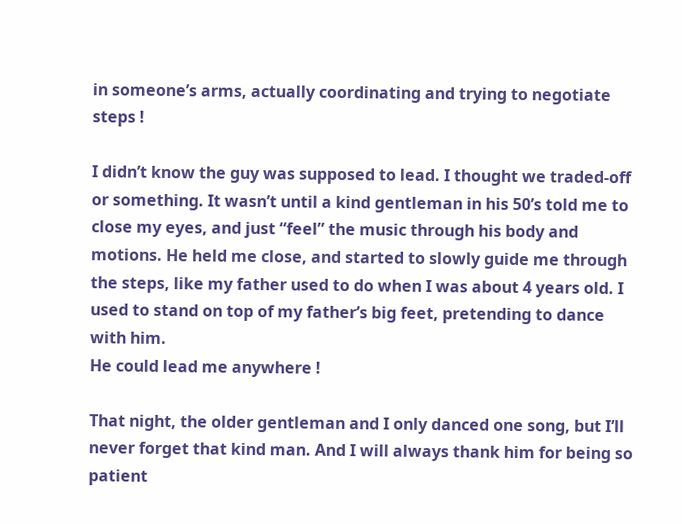in someone’s arms, actually coordinating and trying to negotiate steps !

I didn’t know the guy was supposed to lead. I thought we traded-off or something. It wasn’t until a kind gentleman in his 50’s told me to close my eyes, and just “feel” the music through his body and motions. He held me close, and started to slowly guide me through the steps, like my father used to do when I was about 4 years old. I used to stand on top of my father’s big feet, pretending to dance with him.
He could lead me anywhere !

That night, the older gentleman and I only danced one song, but I’ll never forget that kind man. And I will always thank him for being so patient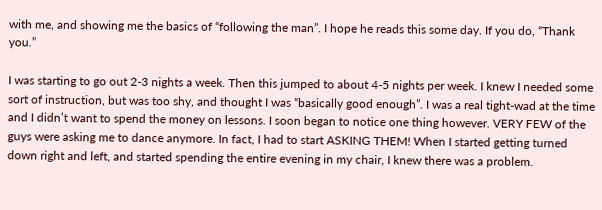with me, and showing me the basics of “following the man”. I hope he reads this some day. If you do, “Thank you.”

I was starting to go out 2-3 nights a week. Then this jumped to about 4-5 nights per week. I knew I needed some sort of instruction, but was too shy, and thought I was “basically good enough”. I was a real tight-wad at the time and I didn’t want to spend the money on lessons. I soon began to notice one thing however. VERY FEW of the guys were asking me to dance anymore. In fact, I had to start ASKING THEM! When I started getting turned down right and left, and started spending the entire evening in my chair, I knew there was a problem.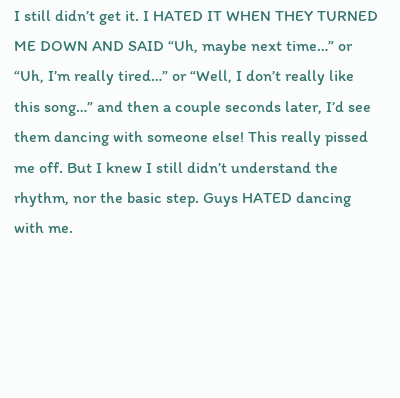I still didn’t get it. I HATED IT WHEN THEY TURNED ME DOWN AND SAID “Uh, maybe next time…” or “Uh, I’m really tired…” or “Well, I don’t really like this song…” and then a couple seconds later, I’d see them dancing with someone else! This really pissed me off. But I knew I still didn’t understand the rhythm, nor the basic step. Guys HATED dancing with me.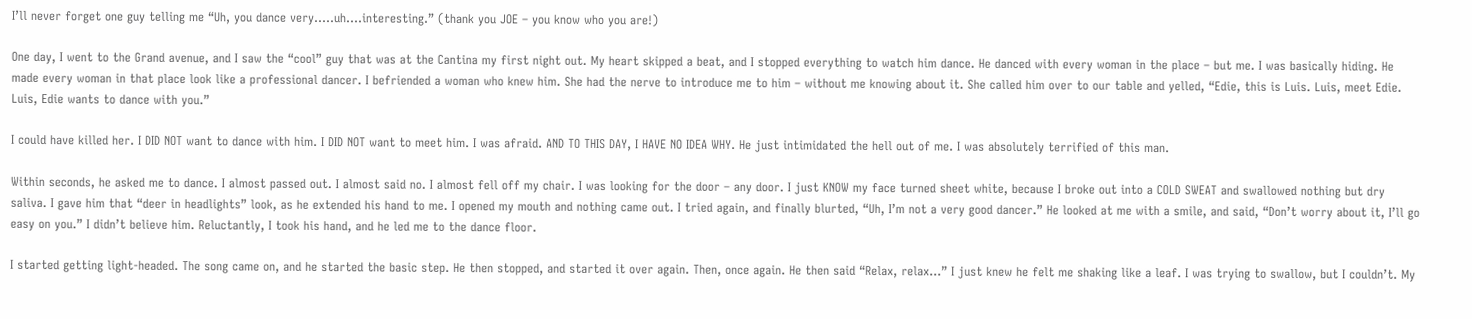I’ll never forget one guy telling me “Uh, you dance very…..uh….interesting.” (thank you JOE – you know who you are!)

One day, I went to the Grand avenue, and I saw the “cool” guy that was at the Cantina my first night out. My heart skipped a beat, and I stopped everything to watch him dance. He danced with every woman in the place – but me. I was basically hiding. He made every woman in that place look like a professional dancer. I befriended a woman who knew him. She had the nerve to introduce me to him – without me knowing about it. She called him over to our table and yelled, “Edie, this is Luis. Luis, meet Edie. Luis, Edie wants to dance with you.”

I could have killed her. I DID NOT want to dance with him. I DID NOT want to meet him. I was afraid. AND TO THIS DAY, I HAVE NO IDEA WHY. He just intimidated the hell out of me. I was absolutely terrified of this man.

Within seconds, he asked me to dance. I almost passed out. I almost said no. I almost fell off my chair. I was looking for the door – any door. I just KNOW my face turned sheet white, because I broke out into a COLD SWEAT and swallowed nothing but dry saliva. I gave him that “deer in headlights” look, as he extended his hand to me. I opened my mouth and nothing came out. I tried again, and finally blurted, “Uh, I’m not a very good dancer.” He looked at me with a smile, and said, “Don’t worry about it, I’ll go easy on you.” I didn’t believe him. Reluctantly, I took his hand, and he led me to the dance floor.

I started getting light-headed. The song came on, and he started the basic step. He then stopped, and started it over again. Then, once again. He then said “Relax, relax…” I just knew he felt me shaking like a leaf. I was trying to swallow, but I couldn’t. My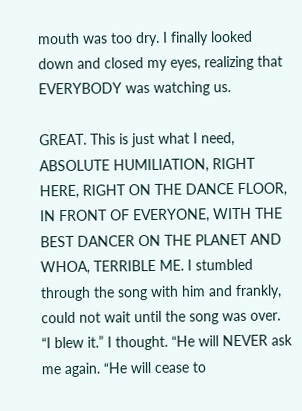mouth was too dry. I finally looked down and closed my eyes, realizing that EVERYBODY was watching us.

GREAT. This is just what I need, ABSOLUTE HUMILIATION, RIGHT HERE, RIGHT ON THE DANCE FLOOR, IN FRONT OF EVERYONE, WITH THE BEST DANCER ON THE PLANET AND WHOA, TERRIBLE ME. I stumbled through the song with him and frankly, could not wait until the song was over. “I blew it.” I thought. “He will NEVER ask me again. “He will cease to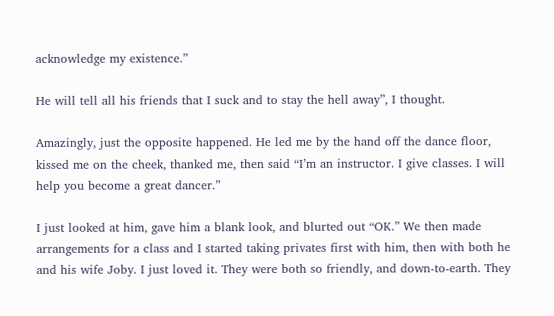acknowledge my existence.”

He will tell all his friends that I suck and to stay the hell away”, I thought.

Amazingly, just the opposite happened. He led me by the hand off the dance floor, kissed me on the cheek, thanked me, then said “I’m an instructor. I give classes. I will help you become a great dancer.”

I just looked at him, gave him a blank look, and blurted out “OK.” We then made arrangements for a class and I started taking privates first with him, then with both he and his wife Joby. I just loved it. They were both so friendly, and down-to-earth. They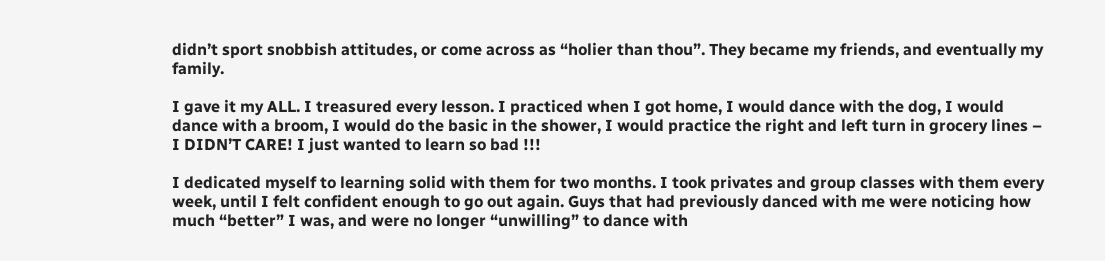didn’t sport snobbish attitudes, or come across as “holier than thou”. They became my friends, and eventually my family.

I gave it my ALL. I treasured every lesson. I practiced when I got home, I would dance with the dog, I would dance with a broom, I would do the basic in the shower, I would practice the right and left turn in grocery lines – I DIDN’T CARE! I just wanted to learn so bad !!!

I dedicated myself to learning solid with them for two months. I took privates and group classes with them every week, until I felt confident enough to go out again. Guys that had previously danced with me were noticing how much “better” I was, and were no longer “unwilling” to dance with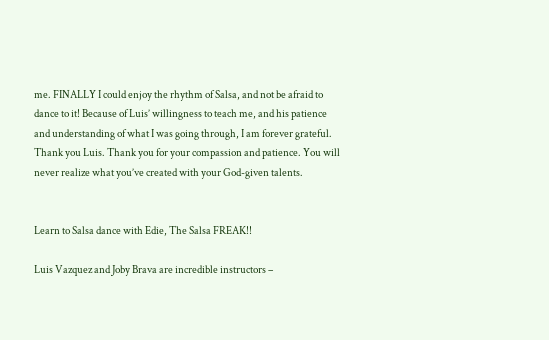me. FINALLY I could enjoy the rhythm of Salsa, and not be afraid to dance to it! Because of Luis’ willingness to teach me, and his patience and understanding of what I was going through, I am forever grateful. Thank you Luis. Thank you for your compassion and patience. You will never realize what you’ve created with your God-given talents.


Learn to Salsa dance with Edie, The Salsa FREAK!!

Luis Vazquez and Joby Brava are incredible instructors –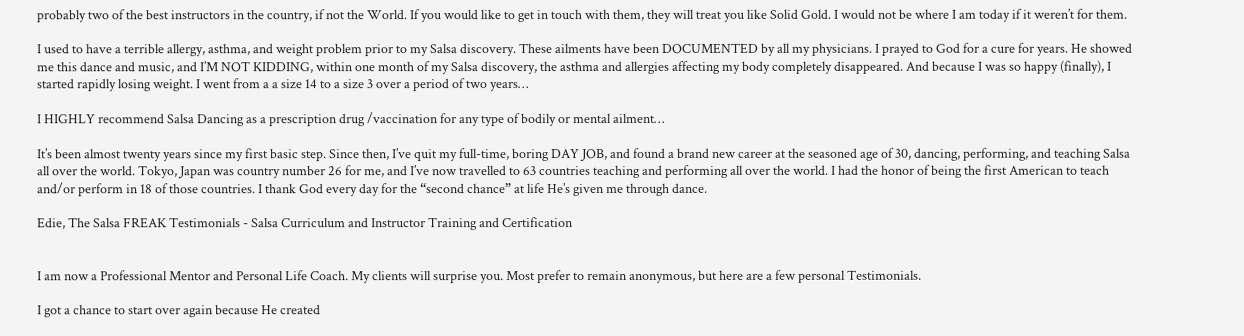probably two of the best instructors in the country, if not the World. If you would like to get in touch with them, they will treat you like Solid Gold. I would not be where I am today if it weren’t for them.

I used to have a terrible allergy, asthma, and weight problem prior to my Salsa discovery. These ailments have been DOCUMENTED by all my physicians. I prayed to God for a cure for years. He showed me this dance and music, and I’M NOT KIDDING, within one month of my Salsa discovery, the asthma and allergies affecting my body completely disappeared. And because I was so happy (finally), I started rapidly losing weight. I went from a a size 14 to a size 3 over a period of two years…

I HIGHLY recommend Salsa Dancing as a prescription drug /vaccination for any type of bodily or mental ailment…

It’s been almost twenty years since my first basic step. Since then, I’ve quit my full-time, boring DAY JOB, and found a brand new career at the seasoned age of 30, dancing, performing, and teaching Salsa all over the world. Tokyo, Japan was country number 26 for me, and I’ve now travelled to 63 countries teaching and performing all over the world. I had the honor of being the first American to teach and/or perform in 18 of those countries. I thank God every day for the “second chance” at life He’s given me through dance.

Edie, The Salsa FREAK Testimonials - Salsa Curriculum and Instructor Training and Certification


I am now a Professional Mentor and Personal Life Coach. My clients will surprise you. Most prefer to remain anonymous, but here are a few personal Testimonials.

I got a chance to start over again because He created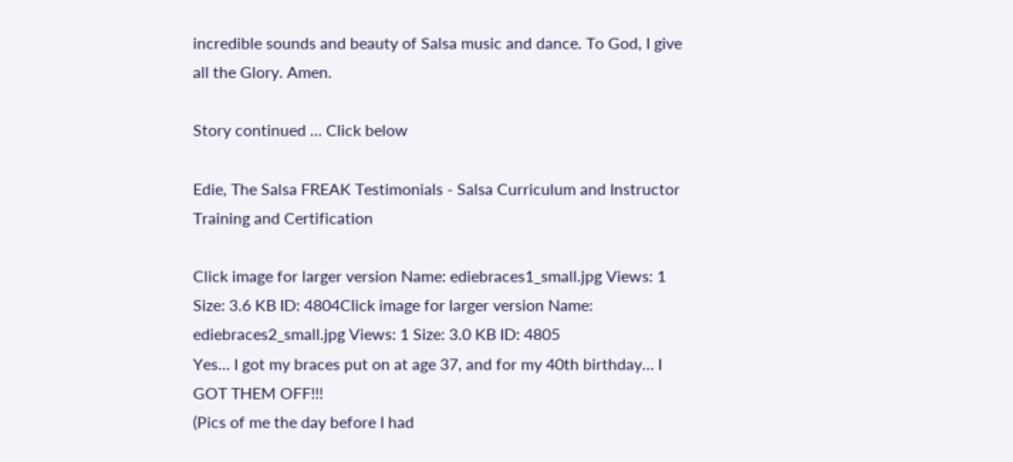incredible sounds and beauty of Salsa music and dance. To God, I give all the Glory. Amen.

Story continued … Click below

Edie, The Salsa FREAK Testimonials - Salsa Curriculum and Instructor Training and Certification

Click image for larger version Name: ediebraces1_small.jpg Views: 1 Size: 3.6 KB ID: 4804Click image for larger version Name: ediebraces2_small.jpg Views: 1 Size: 3.0 KB ID: 4805
Yes… I got my braces put on at age 37, and for my 40th birthday… I GOT THEM OFF!!!
(Pics of me the day before I had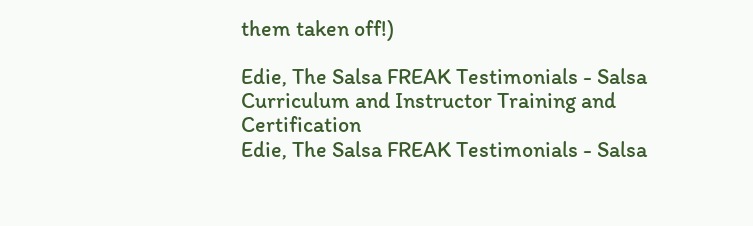them taken off!)

Edie, The Salsa FREAK Testimonials - Salsa Curriculum and Instructor Training and Certification
Edie, The Salsa FREAK Testimonials - Salsa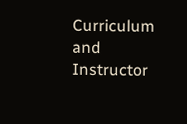Curriculum and Instructor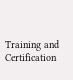Training and Certification